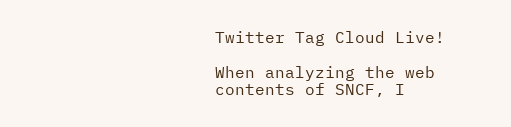Twitter Tag Cloud Live!

When analyzing the web contents of SNCF, I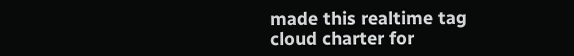made this realtime tag cloud charter for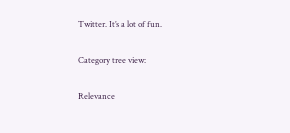Twitter. It’s a lot of fun.

Category tree view:

Relevance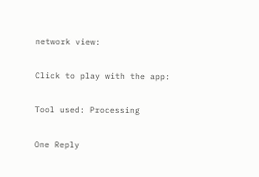network view:

Click to play with the app:

Tool used: Processing

One Reply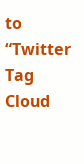to “Twitter Tag Cloud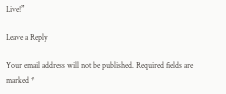Live!”

Leave a Reply

Your email address will not be published. Required fields are marked *